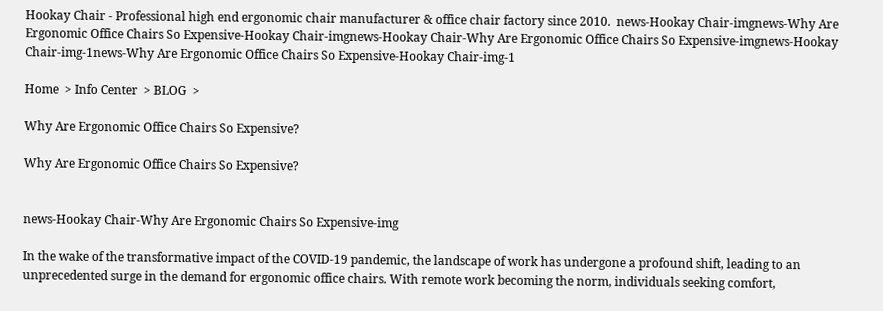Hookay Chair - Professional high end ergonomic chair manufacturer & office chair factory since 2010.  news-Hookay Chair-imgnews-Why Are Ergonomic Office Chairs So Expensive-Hookay Chair-imgnews-Hookay Chair-Why Are Ergonomic Office Chairs So Expensive-imgnews-Hookay Chair-img-1news-Why Are Ergonomic Office Chairs So Expensive-Hookay Chair-img-1

Home  > Info Center  > BLOG  >

Why Are Ergonomic Office Chairs So Expensive?

Why Are Ergonomic Office Chairs So Expensive?


news-Hookay Chair-Why Are Ergonomic Chairs So Expensive-img

In the wake of the transformative impact of the COVID-19 pandemic, the landscape of work has undergone a profound shift, leading to an unprecedented surge in the demand for ergonomic office chairs. With remote work becoming the norm, individuals seeking comfort,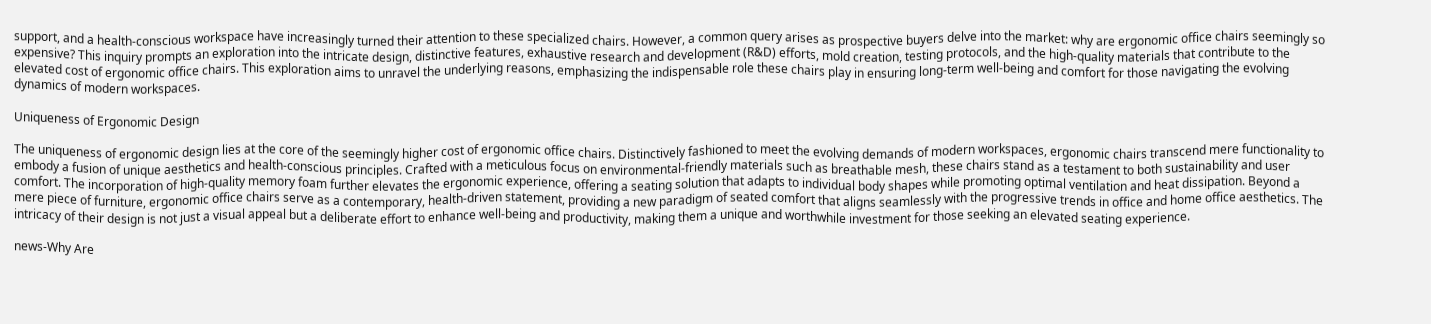support, and a health-conscious workspace have increasingly turned their attention to these specialized chairs. However, a common query arises as prospective buyers delve into the market: why are ergonomic office chairs seemingly so expensive? This inquiry prompts an exploration into the intricate design, distinctive features, exhaustive research and development (R&D) efforts, mold creation, testing protocols, and the high-quality materials that contribute to the elevated cost of ergonomic office chairs. This exploration aims to unravel the underlying reasons, emphasizing the indispensable role these chairs play in ensuring long-term well-being and comfort for those navigating the evolving dynamics of modern workspaces.

Uniqueness of Ergonomic Design

The uniqueness of ergonomic design lies at the core of the seemingly higher cost of ergonomic office chairs. Distinctively fashioned to meet the evolving demands of modern workspaces, ergonomic chairs transcend mere functionality to embody a fusion of unique aesthetics and health-conscious principles. Crafted with a meticulous focus on environmental-friendly materials such as breathable mesh, these chairs stand as a testament to both sustainability and user comfort. The incorporation of high-quality memory foam further elevates the ergonomic experience, offering a seating solution that adapts to individual body shapes while promoting optimal ventilation and heat dissipation. Beyond a mere piece of furniture, ergonomic office chairs serve as a contemporary, health-driven statement, providing a new paradigm of seated comfort that aligns seamlessly with the progressive trends in office and home office aesthetics. The intricacy of their design is not just a visual appeal but a deliberate effort to enhance well-being and productivity, making them a unique and worthwhile investment for those seeking an elevated seating experience.

news-Why Are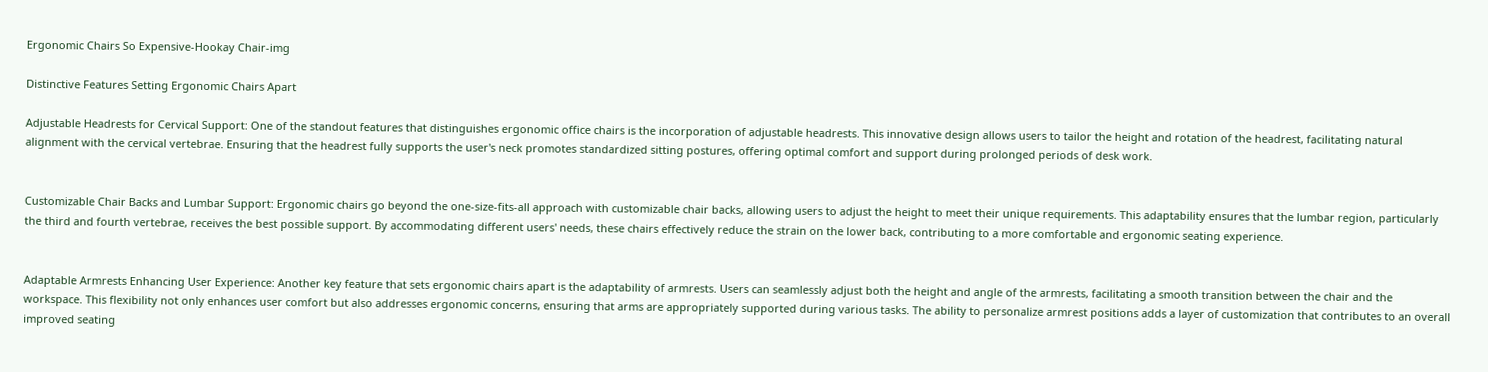Ergonomic Chairs So Expensive-Hookay Chair-img

Distinctive Features Setting Ergonomic Chairs Apart

Adjustable Headrests for Cervical Support: One of the standout features that distinguishes ergonomic office chairs is the incorporation of adjustable headrests. This innovative design allows users to tailor the height and rotation of the headrest, facilitating natural alignment with the cervical vertebrae. Ensuring that the headrest fully supports the user's neck promotes standardized sitting postures, offering optimal comfort and support during prolonged periods of desk work.


Customizable Chair Backs and Lumbar Support: Ergonomic chairs go beyond the one-size-fits-all approach with customizable chair backs, allowing users to adjust the height to meet their unique requirements. This adaptability ensures that the lumbar region, particularly the third and fourth vertebrae, receives the best possible support. By accommodating different users' needs, these chairs effectively reduce the strain on the lower back, contributing to a more comfortable and ergonomic seating experience.


Adaptable Armrests Enhancing User Experience: Another key feature that sets ergonomic chairs apart is the adaptability of armrests. Users can seamlessly adjust both the height and angle of the armrests, facilitating a smooth transition between the chair and the workspace. This flexibility not only enhances user comfort but also addresses ergonomic concerns, ensuring that arms are appropriately supported during various tasks. The ability to personalize armrest positions adds a layer of customization that contributes to an overall improved seating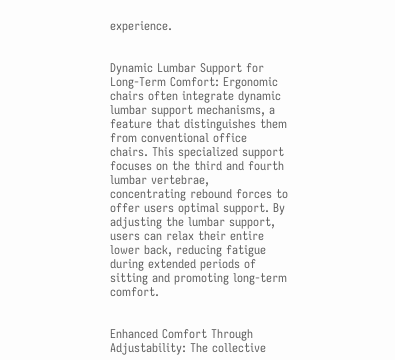experience.


Dynamic Lumbar Support for Long-Term Comfort: Ergonomic chairs often integrate dynamic lumbar support mechanisms, a feature that distinguishes them from conventional office chairs. This specialized support focuses on the third and fourth lumbar vertebrae, concentrating rebound forces to offer users optimal support. By adjusting the lumbar support, users can relax their entire lower back, reducing fatigue during extended periods of sitting and promoting long-term comfort.


Enhanced Comfort Through Adjustability: The collective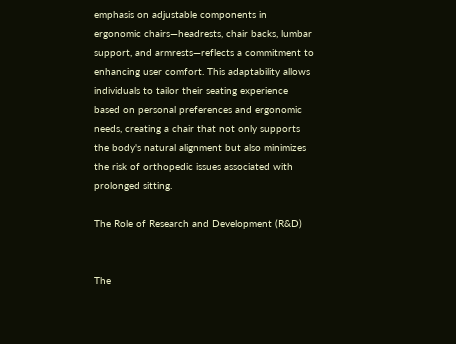emphasis on adjustable components in ergonomic chairs—headrests, chair backs, lumbar support, and armrests—reflects a commitment to enhancing user comfort. This adaptability allows individuals to tailor their seating experience based on personal preferences and ergonomic needs, creating a chair that not only supports the body's natural alignment but also minimizes the risk of orthopedic issues associated with prolonged sitting.

The Role of Research and Development (R&D)


The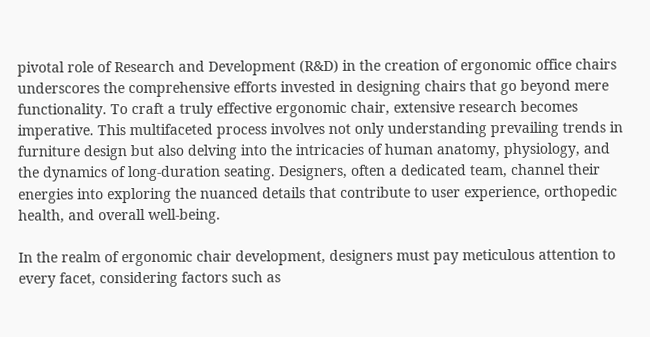pivotal role of Research and Development (R&D) in the creation of ergonomic office chairs underscores the comprehensive efforts invested in designing chairs that go beyond mere functionality. To craft a truly effective ergonomic chair, extensive research becomes imperative. This multifaceted process involves not only understanding prevailing trends in furniture design but also delving into the intricacies of human anatomy, physiology, and the dynamics of long-duration seating. Designers, often a dedicated team, channel their energies into exploring the nuanced details that contribute to user experience, orthopedic health, and overall well-being.

In the realm of ergonomic chair development, designers must pay meticulous attention to every facet, considering factors such as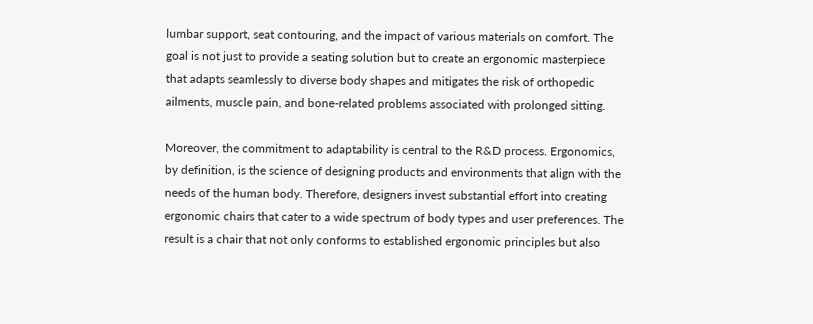lumbar support, seat contouring, and the impact of various materials on comfort. The goal is not just to provide a seating solution but to create an ergonomic masterpiece that adapts seamlessly to diverse body shapes and mitigates the risk of orthopedic ailments, muscle pain, and bone-related problems associated with prolonged sitting.

Moreover, the commitment to adaptability is central to the R&D process. Ergonomics, by definition, is the science of designing products and environments that align with the needs of the human body. Therefore, designers invest substantial effort into creating ergonomic chairs that cater to a wide spectrum of body types and user preferences. The result is a chair that not only conforms to established ergonomic principles but also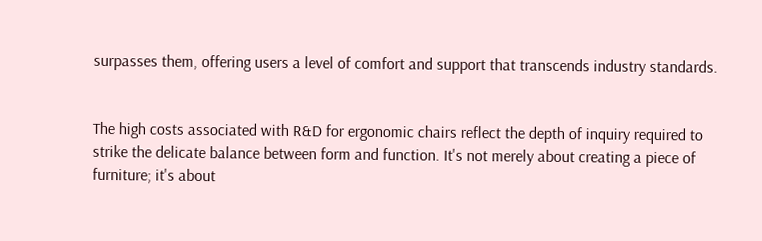surpasses them, offering users a level of comfort and support that transcends industry standards.


The high costs associated with R&D for ergonomic chairs reflect the depth of inquiry required to strike the delicate balance between form and function. It's not merely about creating a piece of furniture; it's about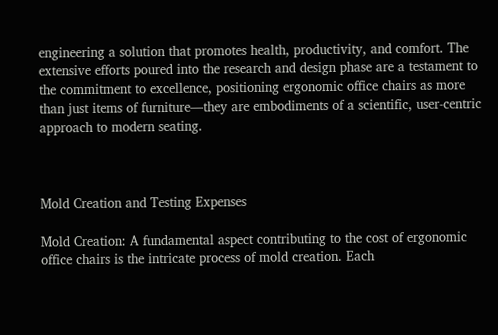engineering a solution that promotes health, productivity, and comfort. The extensive efforts poured into the research and design phase are a testament to the commitment to excellence, positioning ergonomic office chairs as more than just items of furniture—they are embodiments of a scientific, user-centric approach to modern seating.



Mold Creation and Testing Expenses

Mold Creation: A fundamental aspect contributing to the cost of ergonomic office chairs is the intricate process of mold creation. Each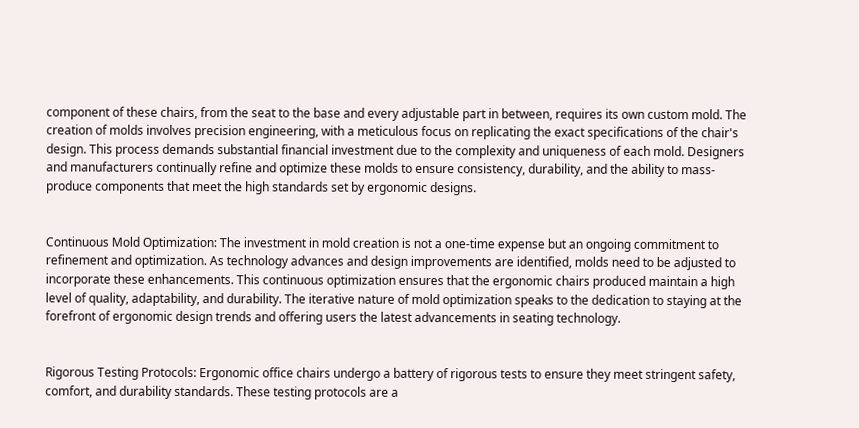component of these chairs, from the seat to the base and every adjustable part in between, requires its own custom mold. The creation of molds involves precision engineering, with a meticulous focus on replicating the exact specifications of the chair's design. This process demands substantial financial investment due to the complexity and uniqueness of each mold. Designers and manufacturers continually refine and optimize these molds to ensure consistency, durability, and the ability to mass-produce components that meet the high standards set by ergonomic designs.


Continuous Mold Optimization: The investment in mold creation is not a one-time expense but an ongoing commitment to refinement and optimization. As technology advances and design improvements are identified, molds need to be adjusted to incorporate these enhancements. This continuous optimization ensures that the ergonomic chairs produced maintain a high level of quality, adaptability, and durability. The iterative nature of mold optimization speaks to the dedication to staying at the forefront of ergonomic design trends and offering users the latest advancements in seating technology.


Rigorous Testing Protocols: Ergonomic office chairs undergo a battery of rigorous tests to ensure they meet stringent safety, comfort, and durability standards. These testing protocols are a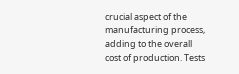crucial aspect of the manufacturing process, adding to the overall cost of production. Tests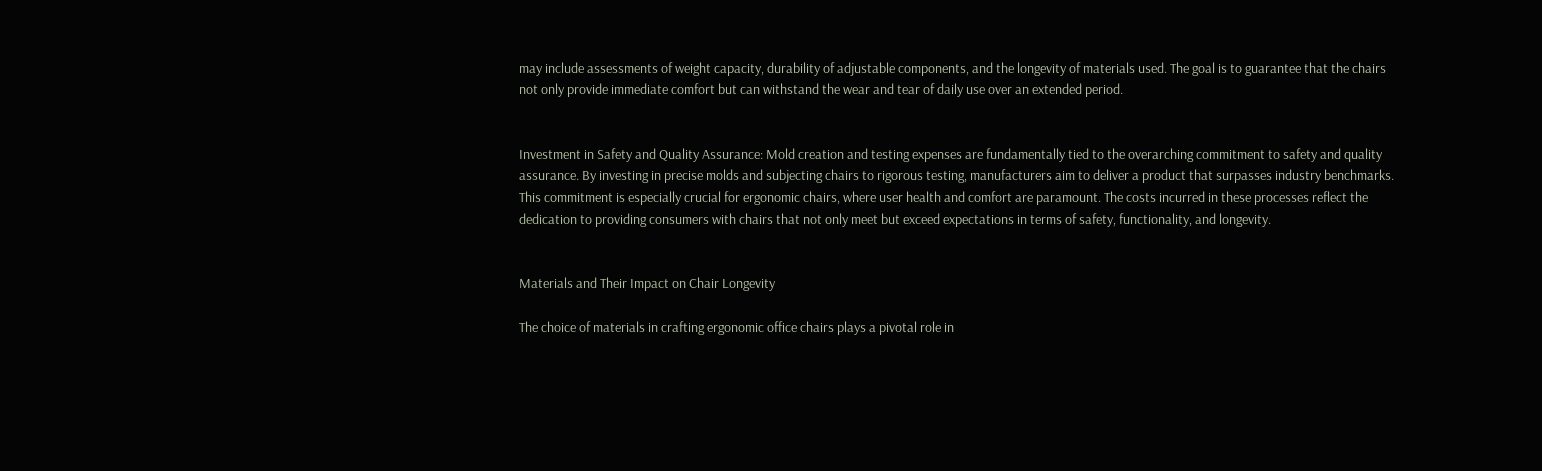may include assessments of weight capacity, durability of adjustable components, and the longevity of materials used. The goal is to guarantee that the chairs not only provide immediate comfort but can withstand the wear and tear of daily use over an extended period.


Investment in Safety and Quality Assurance: Mold creation and testing expenses are fundamentally tied to the overarching commitment to safety and quality assurance. By investing in precise molds and subjecting chairs to rigorous testing, manufacturers aim to deliver a product that surpasses industry benchmarks. This commitment is especially crucial for ergonomic chairs, where user health and comfort are paramount. The costs incurred in these processes reflect the dedication to providing consumers with chairs that not only meet but exceed expectations in terms of safety, functionality, and longevity.


Materials and Their Impact on Chair Longevity

The choice of materials in crafting ergonomic office chairs plays a pivotal role in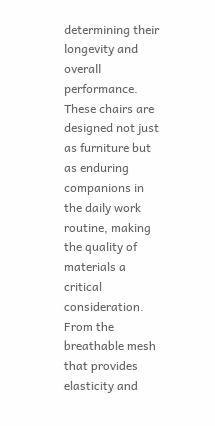determining their longevity and overall performance. These chairs are designed not just as furniture but as enduring companions in the daily work routine, making the quality of materials a critical consideration. From the breathable mesh that provides elasticity and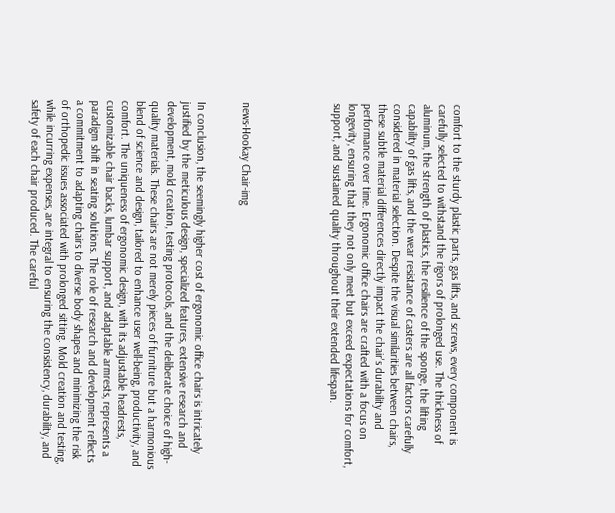comfort to the sturdy plastic parts, gas lifts, and screws, every component is carefully selected to withstand the rigors of prolonged use. The thickness of aluminum, the strength of plastics, the resilience of the sponge, the lifting capability of gas lifts, and the wear resistance of casters are all factors carefully considered in material selection. Despite the visual similarities between chairs, these subtle material differences directly impact the chair's durability and performance over time. Ergonomic office chairs are crafted with a focus on longevity, ensuring that they not only meet but exceed expectations for comfort, support, and sustained quality throughout their extended lifespan.





news-Hookay Chair-img


In conclusion, the seemingly higher cost of ergonomic office chairs is intricately justified by the meticulous design, specialized features, extensive research and development, mold creation, testing protocols, and the deliberate choice of high-quality materials. These chairs are not merely pieces of furniture but a harmonious blend of science and design, tailored to enhance user well-being, productivity, and comfort. The uniqueness of ergonomic design, with its adjustable headrests, customizable chair backs, lumbar support, and adaptable armrests, represents a paradigm shift in seating solutions. The role of research and development reflects a commitment to adapting chairs to diverse body shapes and minimizing the risk of orthopedic issues associated with prolonged sitting. Mold creation and testing, while incurring expenses, are integral to ensuring the consistency, durability, and safety of each chair produced. The careful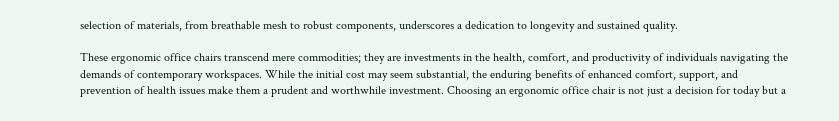selection of materials, from breathable mesh to robust components, underscores a dedication to longevity and sustained quality.

These ergonomic office chairs transcend mere commodities; they are investments in the health, comfort, and productivity of individuals navigating the demands of contemporary workspaces. While the initial cost may seem substantial, the enduring benefits of enhanced comfort, support, and prevention of health issues make them a prudent and worthwhile investment. Choosing an ergonomic office chair is not just a decision for today but a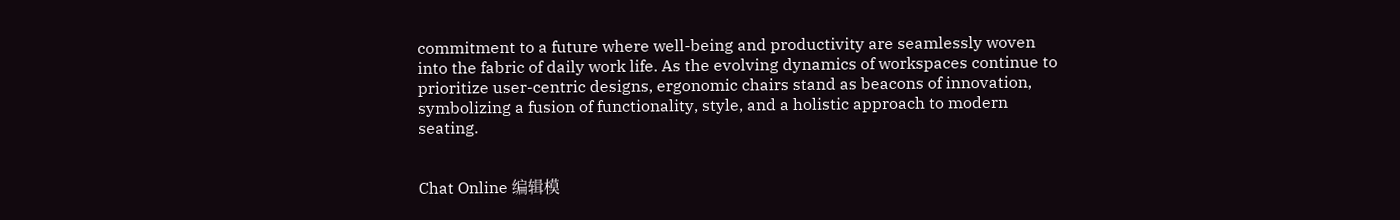commitment to a future where well-being and productivity are seamlessly woven into the fabric of daily work life. As the evolving dynamics of workspaces continue to prioritize user-centric designs, ergonomic chairs stand as beacons of innovation, symbolizing a fusion of functionality, style, and a holistic approach to modern seating.


Chat Online 编辑模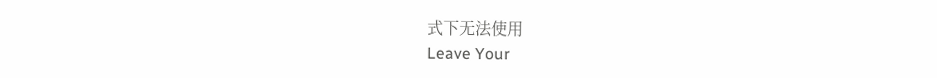式下无法使用
Leave Your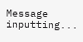Message inputting...